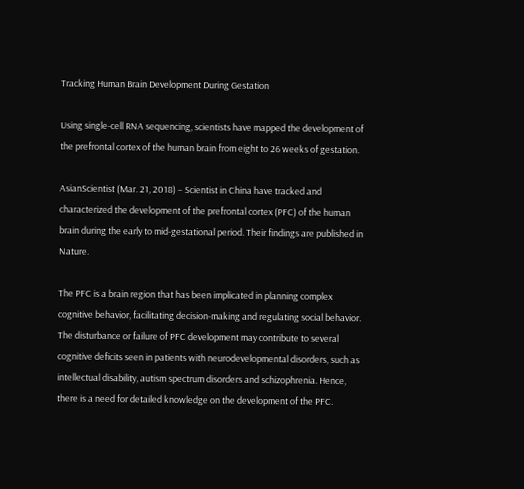Tracking Human Brain Development During Gestation

Using single-cell RNA sequencing, scientists have mapped the development of the prefrontal cortex of the human brain from eight to 26 weeks of gestation.

AsianScientist (Mar. 21, 2018) – Scientist in China have tracked and characterized the development of the prefrontal cortex (PFC) of the human brain during the early to mid-gestational period. Their findings are published in Nature.

The PFC is a brain region that has been implicated in planning complex cognitive behavior, facilitating decision-making and regulating social behavior. The disturbance or failure of PFC development may contribute to several cognitive deficits seen in patients with neurodevelopmental disorders, such as intellectual disability, autism spectrum disorders and schizophrenia. Hence, there is a need for detailed knowledge on the development of the PFC.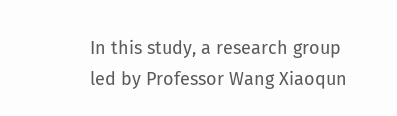In this study, a research group led by Professor Wang Xiaoqun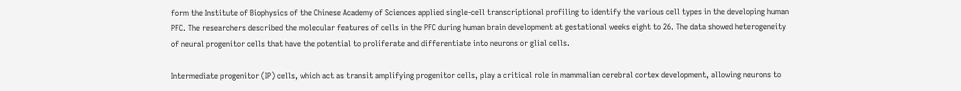form the Institute of Biophysics of the Chinese Academy of Sciences applied single-cell transcriptional profiling to identify the various cell types in the developing human PFC. The researchers described the molecular features of cells in the PFC during human brain development at gestational weeks eight to 26. The data showed heterogeneity of neural progenitor cells that have the potential to proliferate and differentiate into neurons or glial cells.

Intermediate progenitor (IP) cells, which act as transit amplifying progenitor cells, play a critical role in mammalian cerebral cortex development, allowing neurons to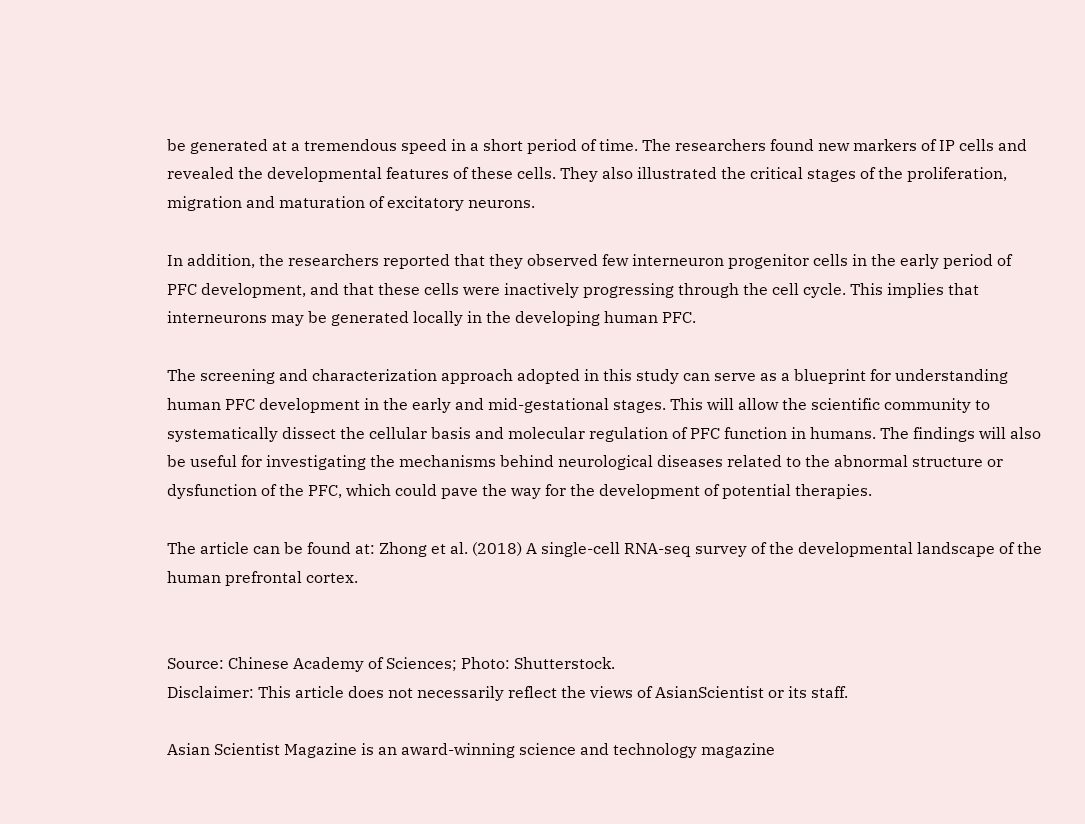be generated at a tremendous speed in a short period of time. The researchers found new markers of IP cells and revealed the developmental features of these cells. They also illustrated the critical stages of the proliferation, migration and maturation of excitatory neurons.

In addition, the researchers reported that they observed few interneuron progenitor cells in the early period of PFC development, and that these cells were inactively progressing through the cell cycle. This implies that interneurons may be generated locally in the developing human PFC.

The screening and characterization approach adopted in this study can serve as a blueprint for understanding human PFC development in the early and mid-gestational stages. This will allow the scientific community to systematically dissect the cellular basis and molecular regulation of PFC function in humans. The findings will also be useful for investigating the mechanisms behind neurological diseases related to the abnormal structure or dysfunction of the PFC, which could pave the way for the development of potential therapies.

The article can be found at: Zhong et al. (2018) A single-cell RNA-seq survey of the developmental landscape of the human prefrontal cortex.


Source: Chinese Academy of Sciences; Photo: Shutterstock.
Disclaimer: This article does not necessarily reflect the views of AsianScientist or its staff.

Asian Scientist Magazine is an award-winning science and technology magazine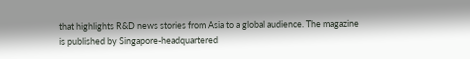that highlights R&D news stories from Asia to a global audience. The magazine is published by Singapore-headquartered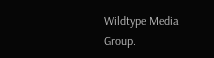Wildtype Media Group.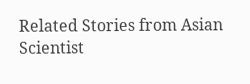Related Stories from Asian Scientist